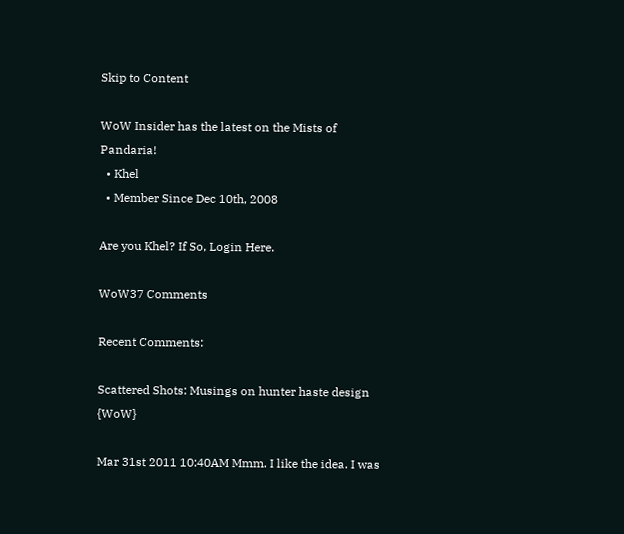Skip to Content

WoW Insider has the latest on the Mists of Pandaria!
  • Khel
  • Member Since Dec 10th, 2008

Are you Khel? If So, Login Here.

WoW37 Comments

Recent Comments:

Scattered Shots: Musings on hunter haste design {WoW}

Mar 31st 2011 10:40AM Mmm. I like the idea. I was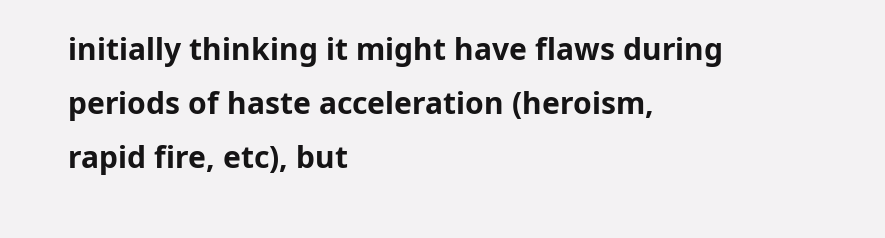initially thinking it might have flaws during periods of haste acceleration (heroism, rapid fire, etc), but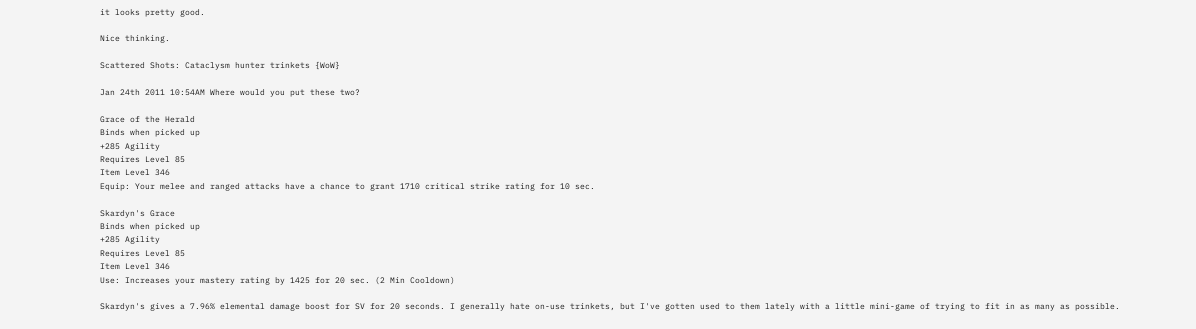it looks pretty good.

Nice thinking.

Scattered Shots: Cataclysm hunter trinkets {WoW}

Jan 24th 2011 10:54AM Where would you put these two?

Grace of the Herald
Binds when picked up
+285 Agility
Requires Level 85
Item Level 346
Equip: Your melee and ranged attacks have a chance to grant 1710 critical strike rating for 10 sec.

Skardyn's Grace
Binds when picked up
+285 Agility
Requires Level 85
Item Level 346
Use: Increases your mastery rating by 1425 for 20 sec. (2 Min Cooldown)

Skardyn's gives a 7.96% elemental damage boost for SV for 20 seconds. I generally hate on-use trinkets, but I've gotten used to them lately with a little mini-game of trying to fit in as many as possible.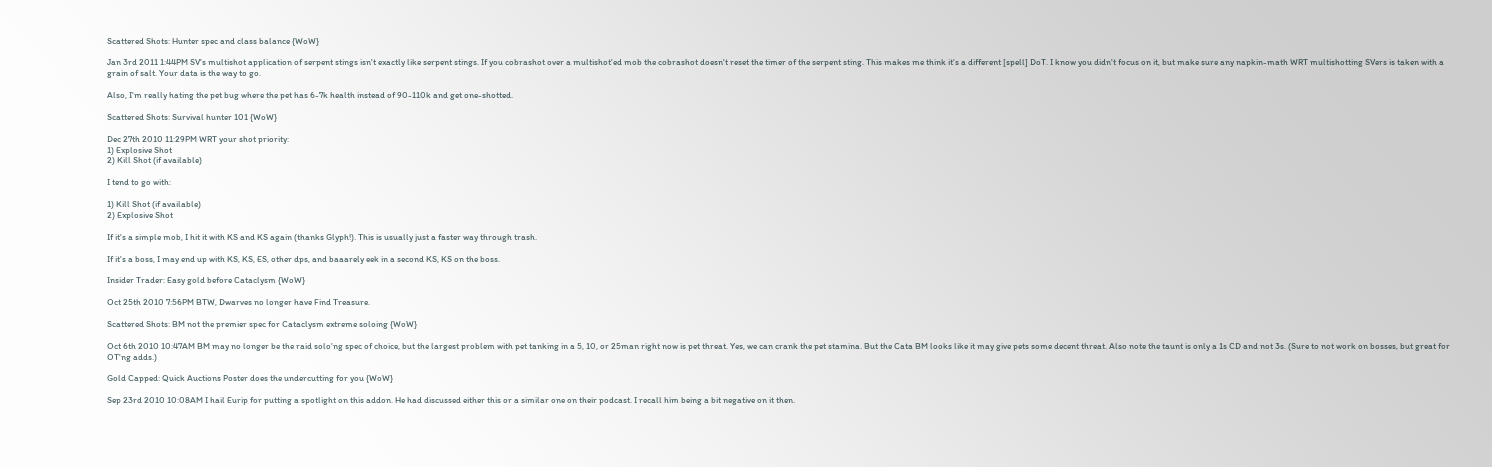Scattered Shots: Hunter spec and class balance {WoW}

Jan 3rd 2011 1:44PM SV's multishot application of serpent stings isn't exactly like serpent stings. If you cobrashot over a multishot'ed mob the cobrashot doesn't reset the timer of the serpent sting. This makes me think it's a different [spell] DoT. I know you didn't focus on it, but make sure any napkin-math WRT multishotting SVers is taken with a grain of salt. Your data is the way to go.

Also, I'm really hating the pet bug where the pet has 6-7k health instead of 90-110k and get one-shotted.

Scattered Shots: Survival hunter 101 {WoW}

Dec 27th 2010 11:29PM WRT your shot priority:
1) Explosive Shot
2) Kill Shot (if available)

I tend to go with:

1) Kill Shot (if available)
2) Explosive Shot

If it's a simple mob, I hit it with KS and KS again (thanks Glyph!). This is usually just a faster way through trash.

If it's a boss, I may end up with KS, KS, ES, other dps, and baaarely eek in a second KS, KS on the boss.

Insider Trader: Easy gold before Cataclysm {WoW}

Oct 25th 2010 7:56PM BTW, Dwarves no longer have Find Treasure.

Scattered Shots: BM not the premier spec for Cataclysm extreme soloing {WoW}

Oct 6th 2010 10:47AM BM may no longer be the raid solo'ng spec of choice, but the largest problem with pet tanking in a 5, 10, or 25man right now is pet threat. Yes, we can crank the pet stamina. But the Cata BM looks like it may give pets some decent threat. Also note the taunt is only a 1s CD and not 3s. (Sure to not work on bosses, but great for OT'ng adds.)

Gold Capped: Quick Auctions Poster does the undercutting for you {WoW}

Sep 23rd 2010 10:08AM I hail Eurip for putting a spotlight on this addon. He had discussed either this or a similar one on their podcast. I recall him being a bit negative on it then.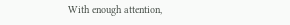With enough attention,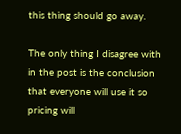this thing should go away.

The only thing I disagree with in the post is the conclusion that everyone will use it so pricing will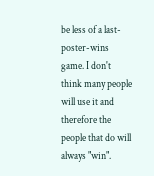be less of a last-poster-wins game. I don't think many people will use it and therefore the people that do will always "win".